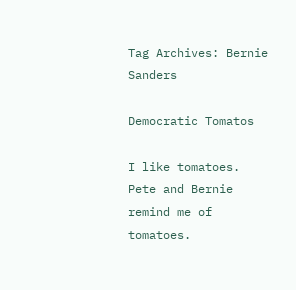Tag Archives: Bernie Sanders

Democratic Tomatos

I like tomatoes.  Pete and Bernie remind me of tomatoes.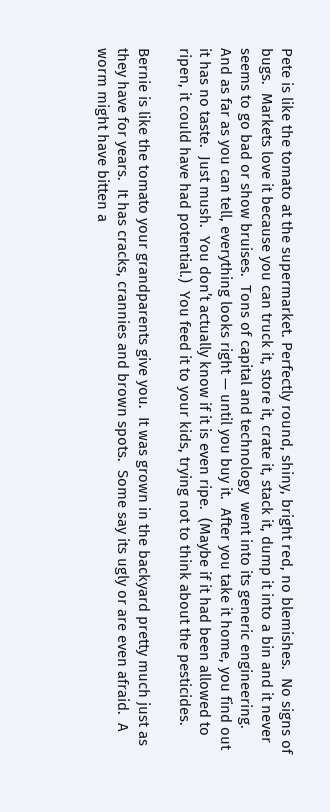Pete is like the tomato at the supermarket. Perfectly round, shiny, bright red, no blemishes.  No signs of bugs.  Markets love it because you can truck it, store it, crate it, stack it, dump it into a bin and it never seems to go bad or show bruises.  Tons of capital and technology  went into its generic engineering.  And as far as you can tell, everything looks right — until you buy it.  After you take it home, you find out it has no taste.  Just mush.  You don’t actually know if it is even ripe.  (Maybe if it had been allowed to ripen, it could have had potential.)  You feed it to your kids, trying not to think about the pesticides.

Bernie is like the tomato your grandparents give you.  It was grown in the backyard pretty much just as they have for years.  It has cracks, crannies and brown spots.  Some say its ugly or are even afraid.  A worm might have bitten a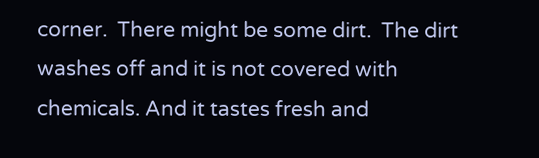corner.  There might be some dirt.  The dirt washes off and it is not covered with chemicals. And it tastes fresh and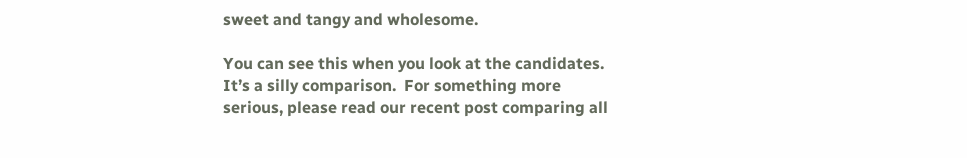sweet and tangy and wholesome.

You can see this when you look at the candidates.  It’s a silly comparison.  For something more serious, please read our recent post comparing all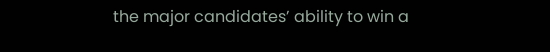the major candidates’ ability to win a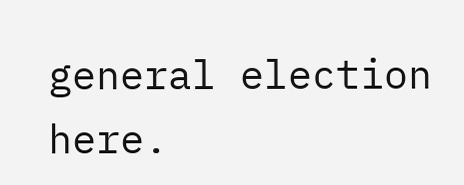general election here.